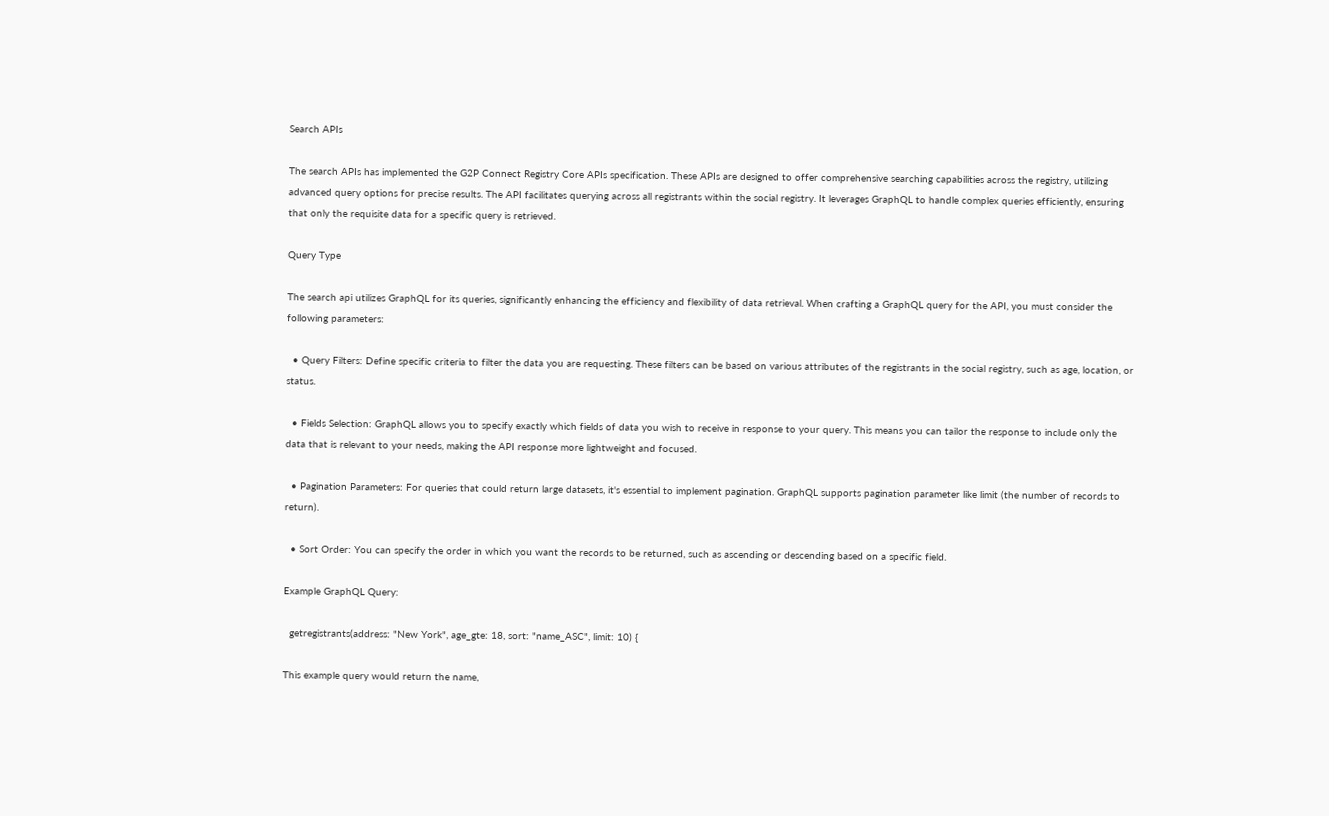Search APIs

The search APIs has implemented the G2P Connect Registry Core APIs specification. These APIs are designed to offer comprehensive searching capabilities across the registry, utilizing advanced query options for precise results. The API facilitates querying across all registrants within the social registry. It leverages GraphQL to handle complex queries efficiently, ensuring that only the requisite data for a specific query is retrieved.

Query Type

The search api utilizes GraphQL for its queries, significantly enhancing the efficiency and flexibility of data retrieval. When crafting a GraphQL query for the API, you must consider the following parameters:

  • Query Filters: Define specific criteria to filter the data you are requesting. These filters can be based on various attributes of the registrants in the social registry, such as age, location, or status.

  • Fields Selection: GraphQL allows you to specify exactly which fields of data you wish to receive in response to your query. This means you can tailor the response to include only the data that is relevant to your needs, making the API response more lightweight and focused.

  • Pagination Parameters: For queries that could return large datasets, it's essential to implement pagination. GraphQL supports pagination parameter like limit (the number of records to return).

  • Sort Order: You can specify the order in which you want the records to be returned, such as ascending or descending based on a specific field.

Example GraphQL Query:

  getregistrants(address: "New York", age_gte: 18, sort: "name_ASC", limit: 10) {

This example query would return the name,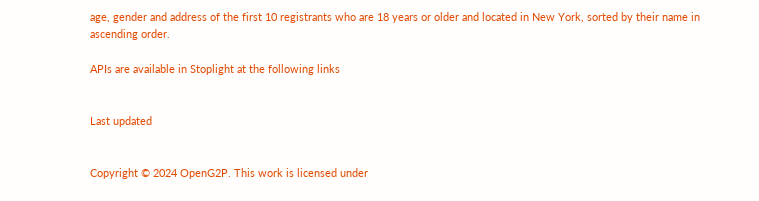age, gender and address of the first 10 registrants who are 18 years or older and located in New York, sorted by their name in ascending order.

APIs are available in Stoplight at the following links


Last updated


Copyright © 2024 OpenG2P. This work is licensed under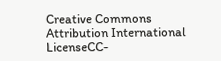Creative Commons Attribution International LicenseCC-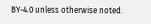BY-4.0 unless otherwise noted.